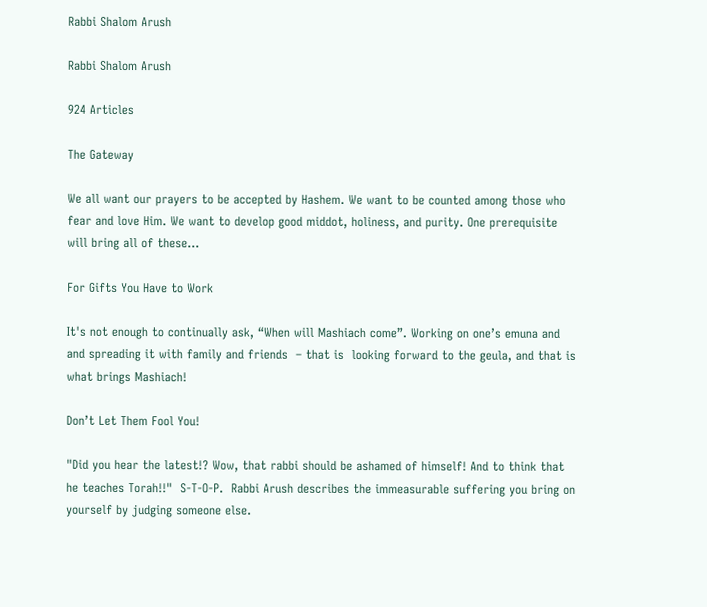Rabbi Shalom Arush

Rabbi Shalom Arush

924 Articles

The Gateway

We all want our prayers to be accepted by Hashem. We want to be counted among those who fear and love Him. We want to develop good middot, holiness, and purity. One prerequisite will bring all of these...

For Gifts You Have to Work

It's not enough to continually ask, “When will Mashiach come”. Working on one’s emuna and and spreading it with family and friends  – that is  looking forward to the geula, and that is what brings Mashiach!

Don’t Let Them Fool You!

"Did you hear the latest!? Wow, that rabbi should be ashamed of himself! And to think that he teaches Torah!!"  S-T-O-P.  Rabbi Arush describes the immeasurable suffering you bring on yourself by judging someone else.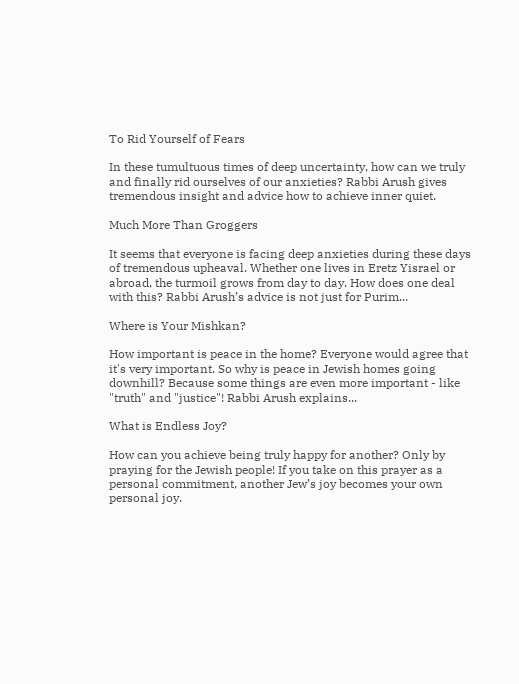To Rid Yourself of Fears

In these tumultuous times of deep uncertainty, how can we truly and finally rid ourselves of our anxieties? Rabbi Arush gives tremendous insight and advice how to achieve inner quiet.

Much More Than Groggers

It seems that everyone is facing deep anxieties during these days of tremendous upheaval. Whether one lives in Eretz Yisrael or abroad, the turmoil grows from day to day. How does one deal with this? Rabbi Arush’s advice is not just for Purim...

Where is Your Mishkan?

How important is peace in the home? Everyone would agree that it's very important. So why is peace in Jewish homes going downhill? Because some things are even more important - like "truth" and "justice"! Rabbi Arush explains...

What is Endless Joy?

How can you achieve being truly happy for another? Only by praying for the Jewish people! If you take on this prayer as a personal commitment, another Jew’s joy becomes your own personal joy.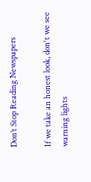Don’t Stop Reading Newspapers

If we take an honest look, don't we see warning lights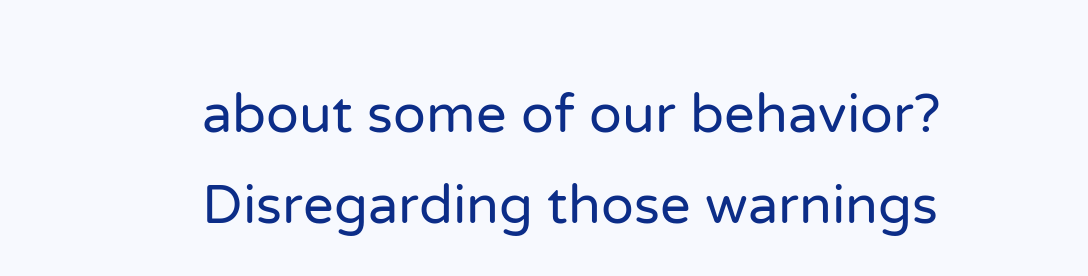about some of our behavior? Disregarding those warnings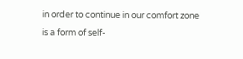in order to continue in our comfort zone is a form of self-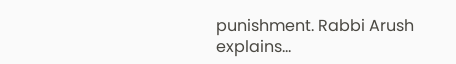punishment. Rabbi Arush explains...